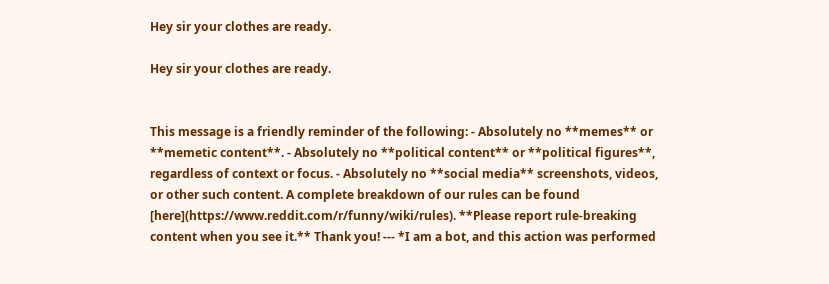Hey sir your clothes are ready.

Hey sir your clothes are ready.


This message is a friendly reminder of the following: - Absolutely no **memes** or **memetic content**. - Absolutely no **political content** or **political figures**, regardless of context or focus. - Absolutely no **social media** screenshots, videos, or other such content. A complete breakdown of our rules can be found [here](https://www.reddit.com/r/funny/wiki/rules). **Please report rule-breaking content when you see it.** Thank you! --- *I am a bot, and this action was performed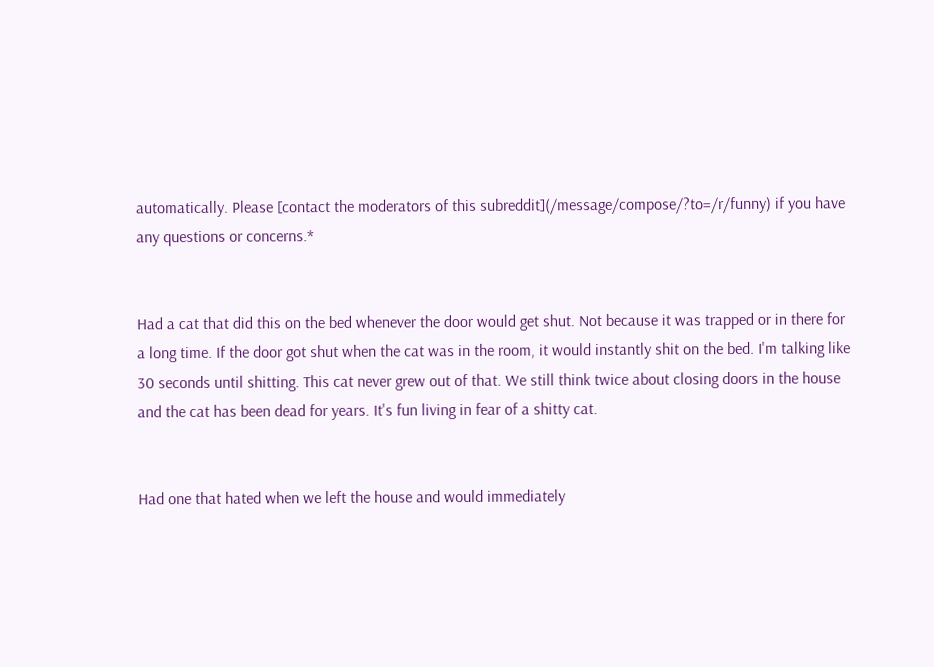automatically. Please [contact the moderators of this subreddit](/message/compose/?to=/r/funny) if you have any questions or concerns.*


Had a cat that did this on the bed whenever the door would get shut. Not because it was trapped or in there for a long time. If the door got shut when the cat was in the room, it would instantly shit on the bed. I'm talking like 30 seconds until shitting. This cat never grew out of that. We still think twice about closing doors in the house and the cat has been dead for years. It's fun living in fear of a shitty cat.


Had one that hated when we left the house and would immediately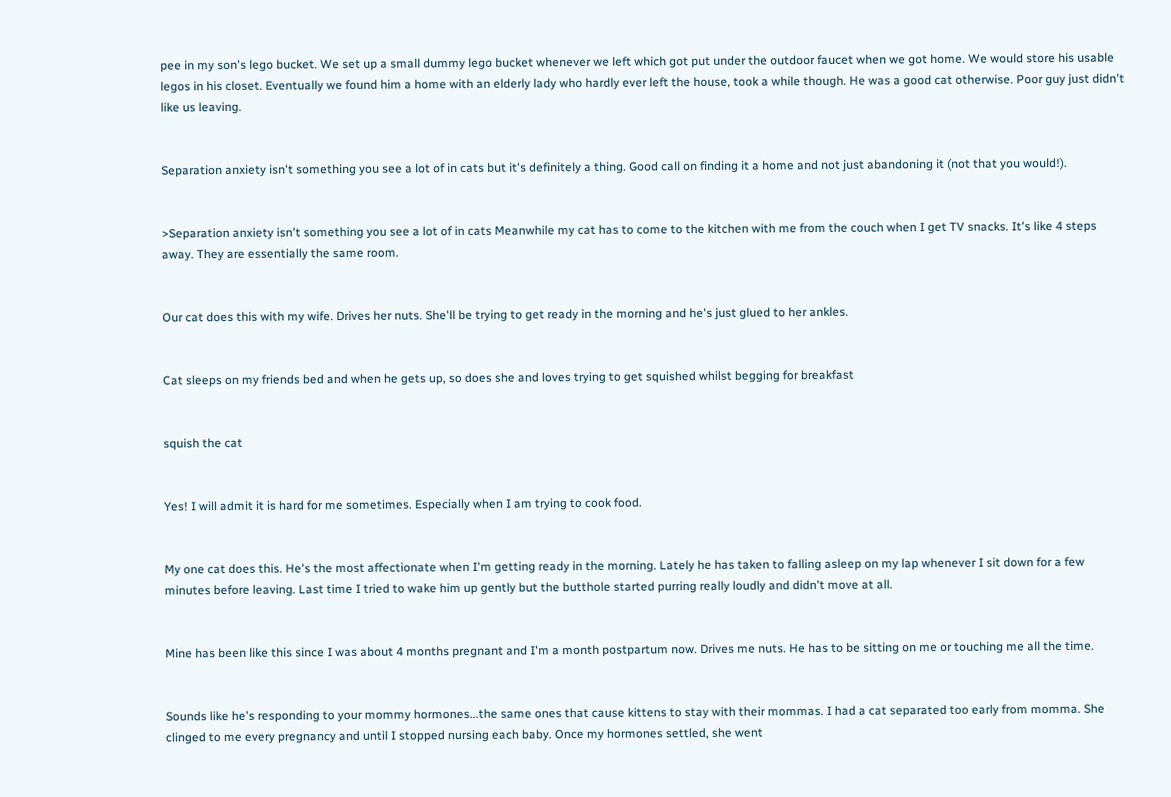pee in my son's lego bucket. We set up a small dummy lego bucket whenever we left which got put under the outdoor faucet when we got home. We would store his usable legos in his closet. Eventually we found him a home with an elderly lady who hardly ever left the house, took a while though. He was a good cat otherwise. Poor guy just didn't like us leaving.


Separation anxiety isn't something you see a lot of in cats but it's definitely a thing. Good call on finding it a home and not just abandoning it (not that you would!).


>Separation anxiety isn't something you see a lot of in cats Meanwhile my cat has to come to the kitchen with me from the couch when I get TV snacks. It's like 4 steps away. They are essentially the same room.


Our cat does this with my wife. Drives her nuts. She'll be trying to get ready in the morning and he's just glued to her ankles.


Cat sleeps on my friends bed and when he gets up, so does she and loves trying to get squished whilst begging for breakfast


squish the cat


Yes! I will admit it is hard for me sometimes. Especially when I am trying to cook food.


My one cat does this. He's the most affectionate when I'm getting ready in the morning. Lately he has taken to falling asleep on my lap whenever I sit down for a few minutes before leaving. Last time I tried to wake him up gently but the butthole started purring really loudly and didn't move at all.


Mine has been like this since I was about 4 months pregnant and I'm a month postpartum now. Drives me nuts. He has to be sitting on me or touching me all the time.


Sounds like he's responding to your mommy hormones...the same ones that cause kittens to stay with their mommas. I had a cat separated too early from momma. She clinged to me every pregnancy and until I stopped nursing each baby. Once my hormones settled, she went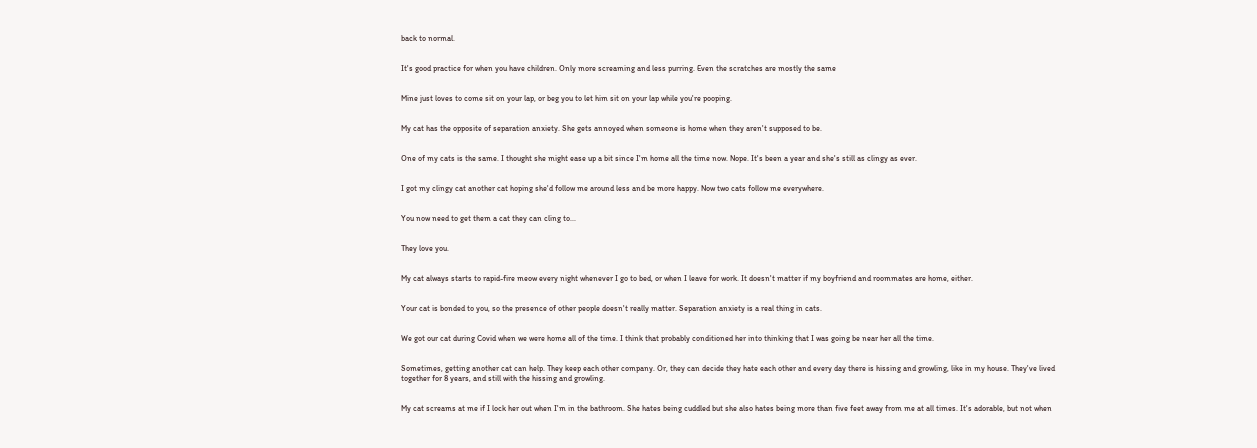back to normal.


It's good practice for when you have children. Only more screaming and less purring. Even the scratches are mostly the same


Mine just loves to come sit on your lap, or beg you to let him sit on your lap while you're pooping.


My cat has the opposite of separation anxiety. She gets annoyed when someone is home when they aren't supposed to be.


One of my cats is the same. I thought she might ease up a bit since I'm home all the time now. Nope. It's been a year and she's still as clingy as ever.


I got my clingy cat another cat hoping she'd follow me around less and be more happy. Now two cats follow me everywhere.


You now need to get them a cat they can cling to...


They love you.


My cat always starts to rapid-fire meow every night whenever I go to bed, or when I leave for work. It doesn't matter if my boyfriend and roommates are home, either.


Your cat is bonded to you, so the presence of other people doesn't really matter. Separation anxiety is a real thing in cats.


We got our cat during Covid when we were home all of the time. I think that probably conditioned her into thinking that I was going be near her all the time.


Sometimes, getting another cat can help. They keep each other company. Or, they can decide they hate each other and every day there is hissing and growling, like in my house. They've lived together for 8 years, and still with the hissing and growling.


My cat screams at me if I lock her out when I'm in the bathroom. She hates being cuddled but she also hates being more than five feet away from me at all times. It's adorable, but not when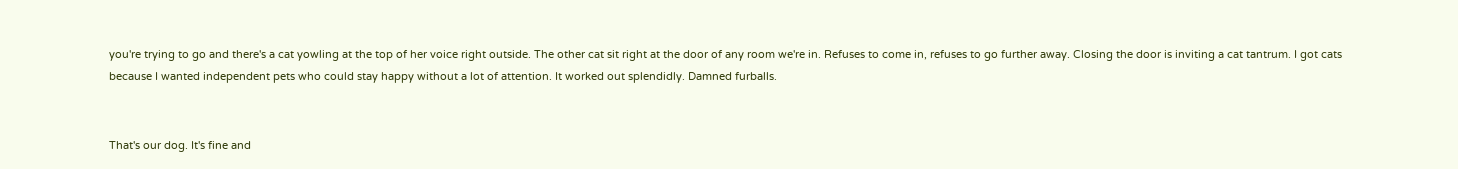you're trying to go and there's a cat yowling at the top of her voice right outside. The other cat sit right at the door of any room we're in. Refuses to come in, refuses to go further away. Closing the door is inviting a cat tantrum. I got cats because I wanted independent pets who could stay happy without a lot of attention. It worked out splendidly. Damned furballs.


That's our dog. It's fine and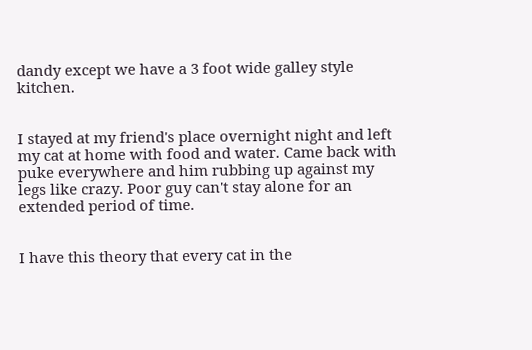dandy except we have a 3 foot wide galley style kitchen.


I stayed at my friend's place overnight night and left my cat at home with food and water. Came back with puke everywhere and him rubbing up against my legs like crazy. Poor guy can't stay alone for an extended period of time.


I have this theory that every cat in the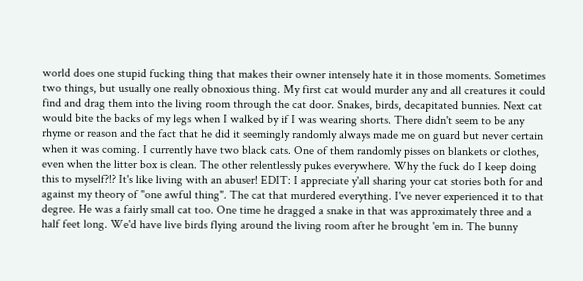world does one stupid fucking thing that makes their owner intensely hate it in those moments. Sometimes two things, but usually one really obnoxious thing. My first cat would murder any and all creatures it could find and drag them into the living room through the cat door. Snakes, birds, decapitated bunnies. Next cat would bite the backs of my legs when I walked by if I was wearing shorts. There didn't seem to be any rhyme or reason and the fact that he did it seemingly randomly always made me on guard but never certain when it was coming. I currently have two black cats. One of them randomly pisses on blankets or clothes, even when the litter box is clean. The other relentlessly pukes everywhere. Why the fuck do I keep doing this to myself?!? It's like living with an abuser! EDIT: I appreciate y'all sharing your cat stories both for and against my theory of "one awful thing". The cat that murdered everything. I've never experienced it to that degree. He was a fairly small cat too. One time he dragged a snake in that was approximately three and a half feet long. We'd have live birds flying around the living room after he brought 'em in. The bunny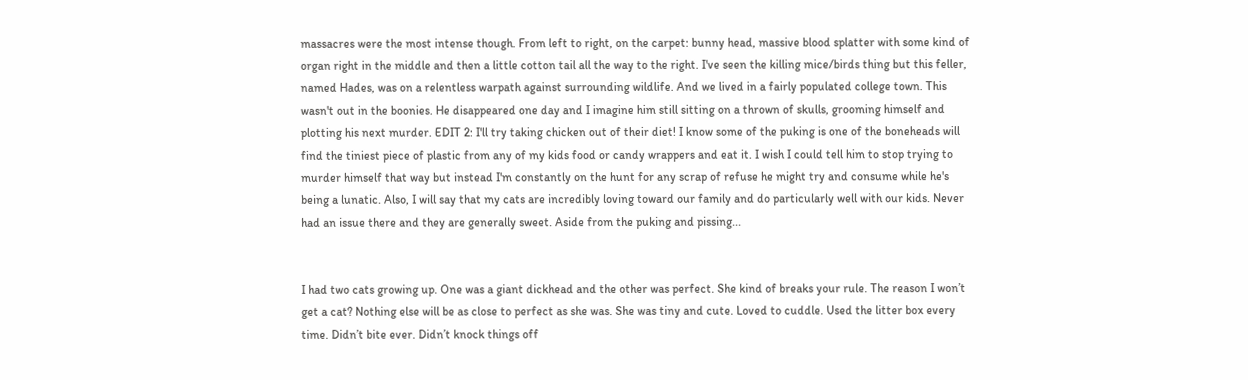massacres were the most intense though. From left to right, on the carpet: bunny head, massive blood splatter with some kind of organ right in the middle and then a little cotton tail all the way to the right. I've seen the killing mice/birds thing but this feller, named Hades, was on a relentless warpath against surrounding wildlife. And we lived in a fairly populated college town. This wasn't out in the boonies. He disappeared one day and I imagine him still sitting on a thrown of skulls, grooming himself and plotting his next murder. EDIT 2: I'll try taking chicken out of their diet! I know some of the puking is one of the boneheads will find the tiniest piece of plastic from any of my kids food or candy wrappers and eat it. I wish I could tell him to stop trying to murder himself that way but instead I'm constantly on the hunt for any scrap of refuse he might try and consume while he's being a lunatic. Also, I will say that my cats are incredibly loving toward our family and do particularly well with our kids. Never had an issue there and they are generally sweet. Aside from the puking and pissing...


I had two cats growing up. One was a giant dickhead and the other was perfect. She kind of breaks your rule. The reason I won’t get a cat? Nothing else will be as close to perfect as she was. She was tiny and cute. Loved to cuddle. Used the litter box every time. Didn’t bite ever. Didn’t knock things off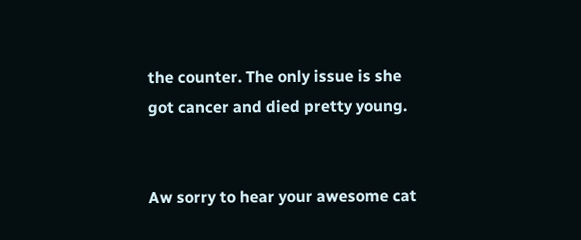the counter. The only issue is she got cancer and died pretty young.


Aw sorry to hear your awesome cat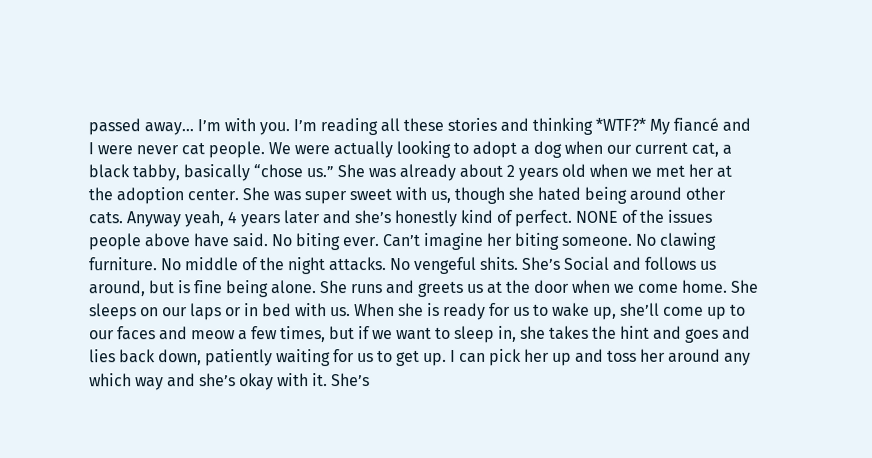passed away… I’m with you. I’m reading all these stories and thinking *WTF?* My fiancé and I were never cat people. We were actually looking to adopt a dog when our current cat, a black tabby, basically “chose us.” She was already about 2 years old when we met her at the adoption center. She was super sweet with us, though she hated being around other cats. Anyway yeah, 4 years later and she’s honestly kind of perfect. NONE of the issues people above have said. No biting ever. Can’t imagine her biting someone. No clawing furniture. No middle of the night attacks. No vengeful shits. She’s Social and follows us around, but is fine being alone. She runs and greets us at the door when we come home. She sleeps on our laps or in bed with us. When she is ready for us to wake up, she’ll come up to our faces and meow a few times, but if we want to sleep in, she takes the hint and goes and lies back down, patiently waiting for us to get up. I can pick her up and toss her around any which way and she’s okay with it. She’s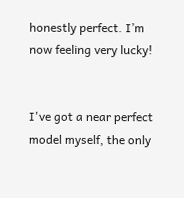honestly perfect. I’m now feeling very lucky!


I've got a near perfect model myself, the only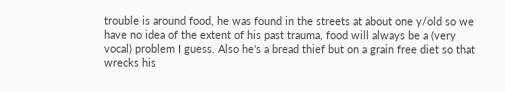trouble is around food, he was found in the streets at about one y/old so we have no idea of the extent of his past trauma, food will always be a (very vocal) problem I guess. Also he's a bread thief but on a grain free diet so that wrecks his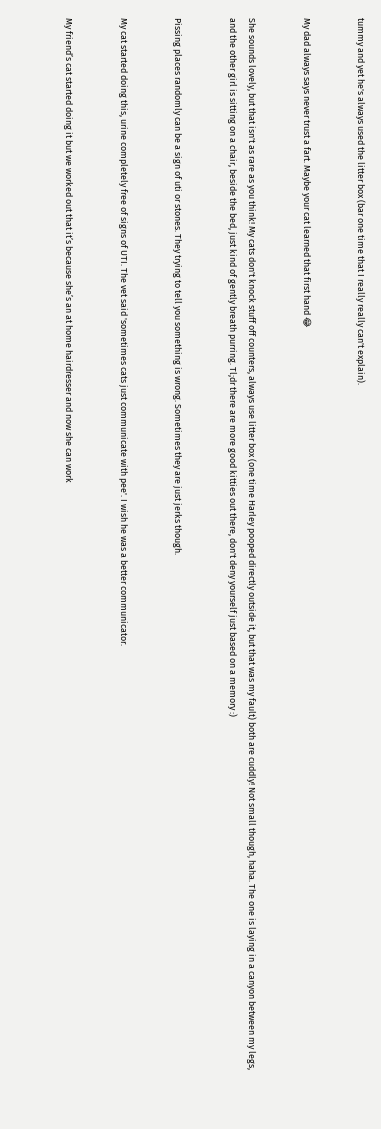tummy and yet he's always used the litter box (bar one time that I really really can't explain).


My dad always says never trust a fart. Maybe your cat learned that first hand 😂


She sounds lovely, but that isn't as rare as you think! My cats don't knock stuff off counters, always use litter box (one time Harley pooped directly outside it, but that was my fault) both are cuddly! Not small though, haha. The one is laying in a canyon between my legs, and the other girl is sitting on a chair, beside the bed, just kind of gently breath purring. Tl;dr there are more good kitties out there, don't deny yourself just based on a memory :)


Pissing places randomly can be a sign of uti or stones. They trying to tell you something is wrong. Sometimes they are just jerks though.


My cat started doing this, urine completely free of signs of UTI. The vet said 'sometimes cats just communicate with pee'. I wish he was a better communicator.


My friend’s cat started doing it but we worked out that it’s because she’s an at home hairdresser and now she can work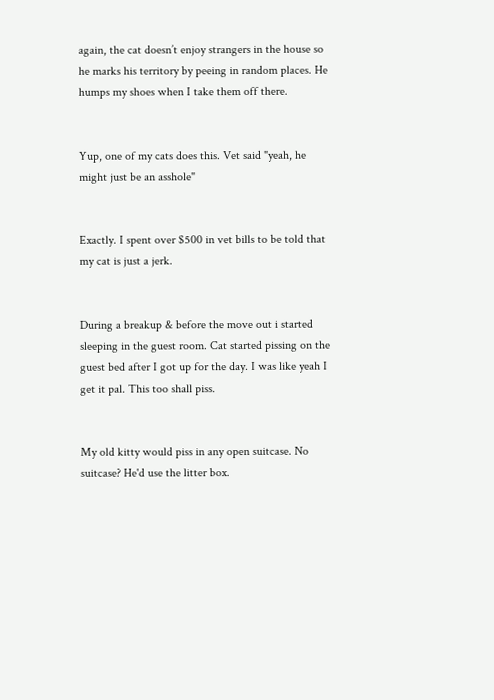again, the cat doesn’t enjoy strangers in the house so he marks his territory by peeing in random places. He humps my shoes when I take them off there.


Yup, one of my cats does this. Vet said "yeah, he might just be an asshole"


Exactly. I spent over $500 in vet bills to be told that my cat is just a jerk.


During a breakup & before the move out i started sleeping in the guest room. Cat started pissing on the guest bed after I got up for the day. I was like yeah I get it pal. This too shall piss.


My old kitty would piss in any open suitcase. No suitcase? He'd use the litter box.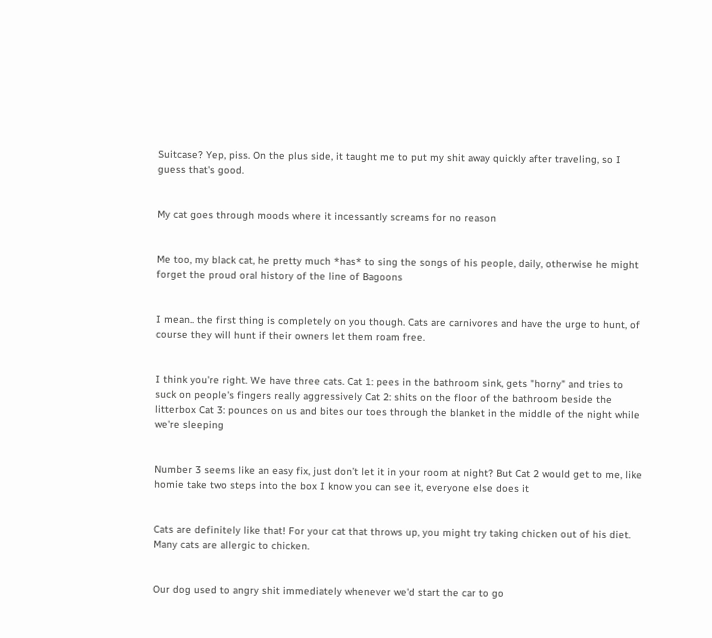Suitcase? Yep, piss. On the plus side, it taught me to put my shit away quickly after traveling, so I guess that's good.


My cat goes through moods where it incessantly screams for no reason


Me too, my black cat, he pretty much *has* to sing the songs of his people, daily, otherwise he might forget the proud oral history of the line of Bagoons


I mean.. the first thing is completely on you though. Cats are carnivores and have the urge to hunt, of course they will hunt if their owners let them roam free.


I think you're right. We have three cats. Cat 1: pees in the bathroom sink, gets "horny" and tries to suck on people's fingers really aggressively Cat 2: shits on the floor of the bathroom beside the litterbox Cat 3: pounces on us and bites our toes through the blanket in the middle of the night while we're sleeping


Number 3 seems like an easy fix, just don’t let it in your room at night? But Cat 2 would get to me, like homie take two steps into the box I know you can see it, everyone else does it


Cats are definitely like that! For your cat that throws up, you might try taking chicken out of his diet. Many cats are allergic to chicken.


Our dog used to angry shit immediately whenever we'd start the car to go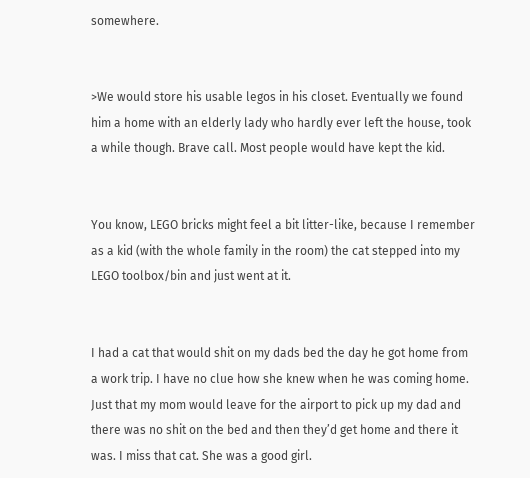somewhere.


>We would store his usable legos in his closet. Eventually we found him a home with an elderly lady who hardly ever left the house, took a while though. Brave call. Most people would have kept the kid.


You know, LEGO bricks might feel a bit litter-like, because I remember as a kid (with the whole family in the room) the cat stepped into my LEGO toolbox/bin and just went at it.


I had a cat that would shit on my dads bed the day he got home from a work trip. I have no clue how she knew when he was coming home. Just that my mom would leave for the airport to pick up my dad and there was no shit on the bed and then they’d get home and there it was. I miss that cat. She was a good girl.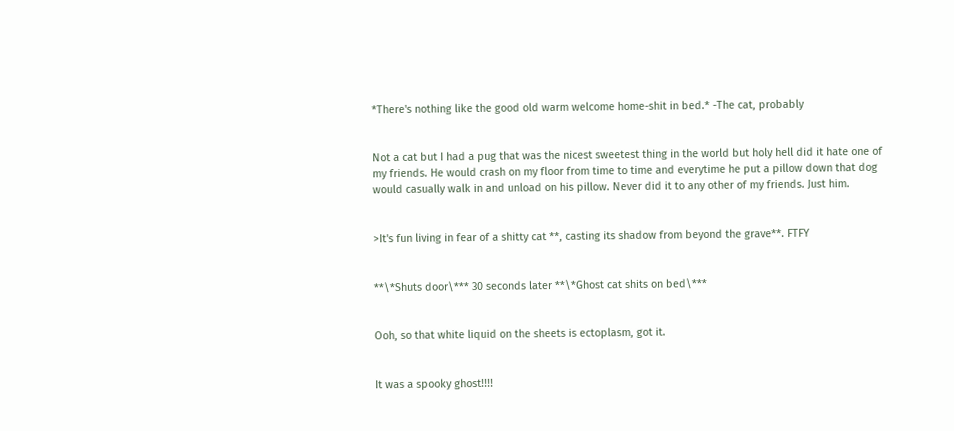*There's nothing like the good old warm welcome home-shit in bed.* -The cat, probably


Not a cat but I had a pug that was the nicest sweetest thing in the world but holy hell did it hate one of my friends. He would crash on my floor from time to time and everytime he put a pillow down that dog would casually walk in and unload on his pillow. Never did it to any other of my friends. Just him.


>It's fun living in fear of a shitty cat **, casting its shadow from beyond the grave**. FTFY


**\*Shuts door\*** 30 seconds later **\*Ghost cat shits on bed\***


Ooh, so that white liquid on the sheets is ectoplasm, got it.


It was a spooky ghost!!!!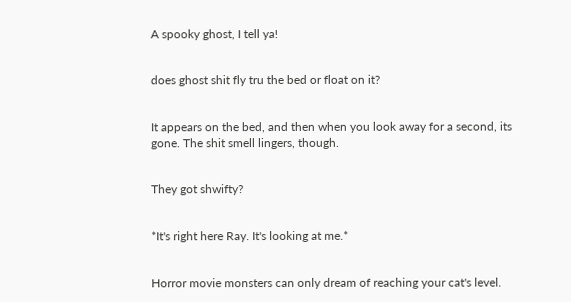A spooky ghost, I tell ya!


does ghost shit fly tru the bed or float on it?


It appears on the bed, and then when you look away for a second, its gone. The shit smell lingers, though.


They got shwifty?


*It's right here Ray. It's looking at me.*


Horror movie monsters can only dream of reaching your cat's level.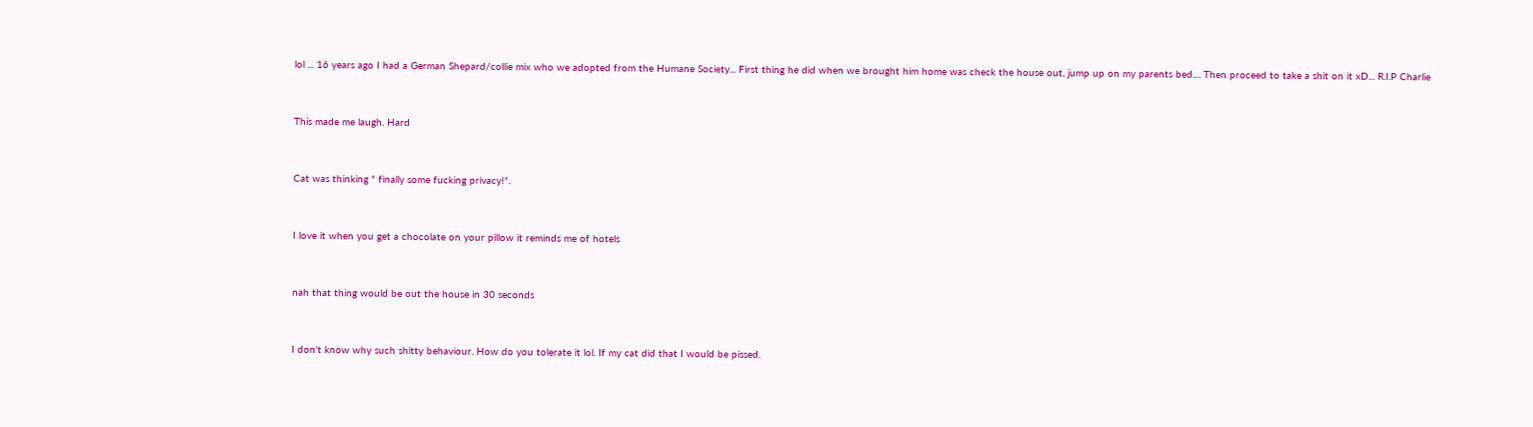lol ... 16 years ago I had a German Shepard/collie mix who we adopted from the Humane Society... First thing he did when we brought him home was check the house out, jump up on my parents bed.... Then proceed to take a shit on it xD... R.I.P Charlie


This made me laugh. Hard


Cat was thinking " finally some fucking privacy!".


I love it when you get a chocolate on your pillow it reminds me of hotels


nah that thing would be out the house in 30 seconds


I don't know why such shitty behaviour. How do you tolerate it lol. If my cat did that I would be pissed.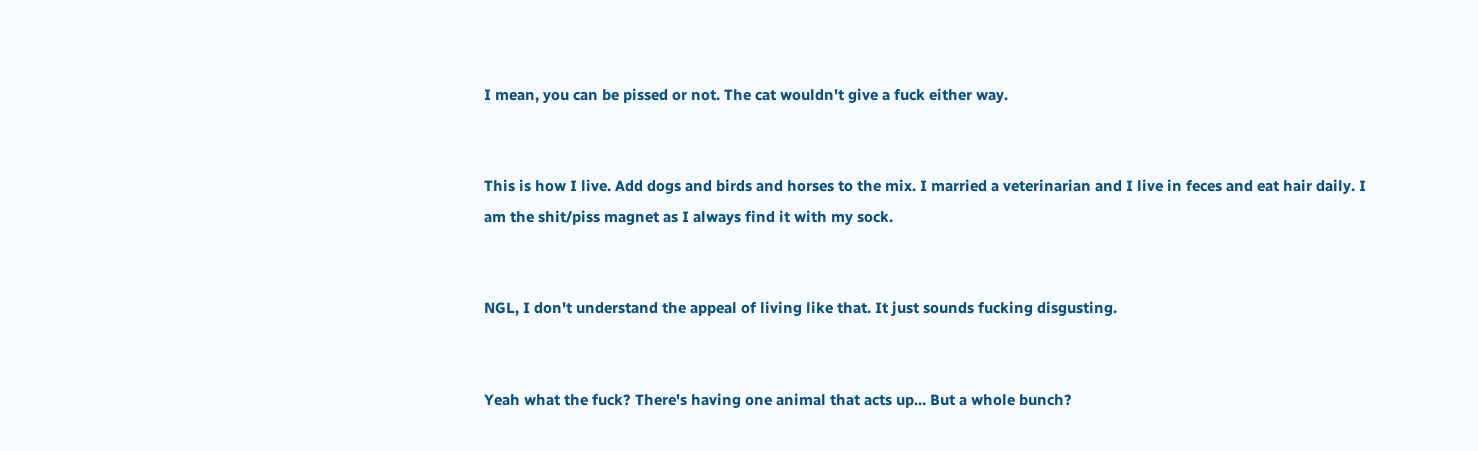I mean, you can be pissed or not. The cat wouldn't give a fuck either way.


This is how I live. Add dogs and birds and horses to the mix. I married a veterinarian and I live in feces and eat hair daily. I am the shit/piss magnet as I always find it with my sock.


NGL, I don't understand the appeal of living like that. It just sounds fucking disgusting.


Yeah what the fuck? There's having one animal that acts up... But a whole bunch?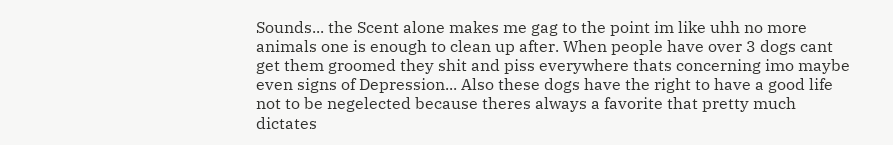Sounds... the Scent alone makes me gag to the point im like uhh no more animals one is enough to clean up after. When people have over 3 dogs cant get them groomed they shit and piss everywhere thats concerning imo maybe even signs of Depression... Also these dogs have the right to have a good life not to be negelected because theres always a favorite that pretty much dictates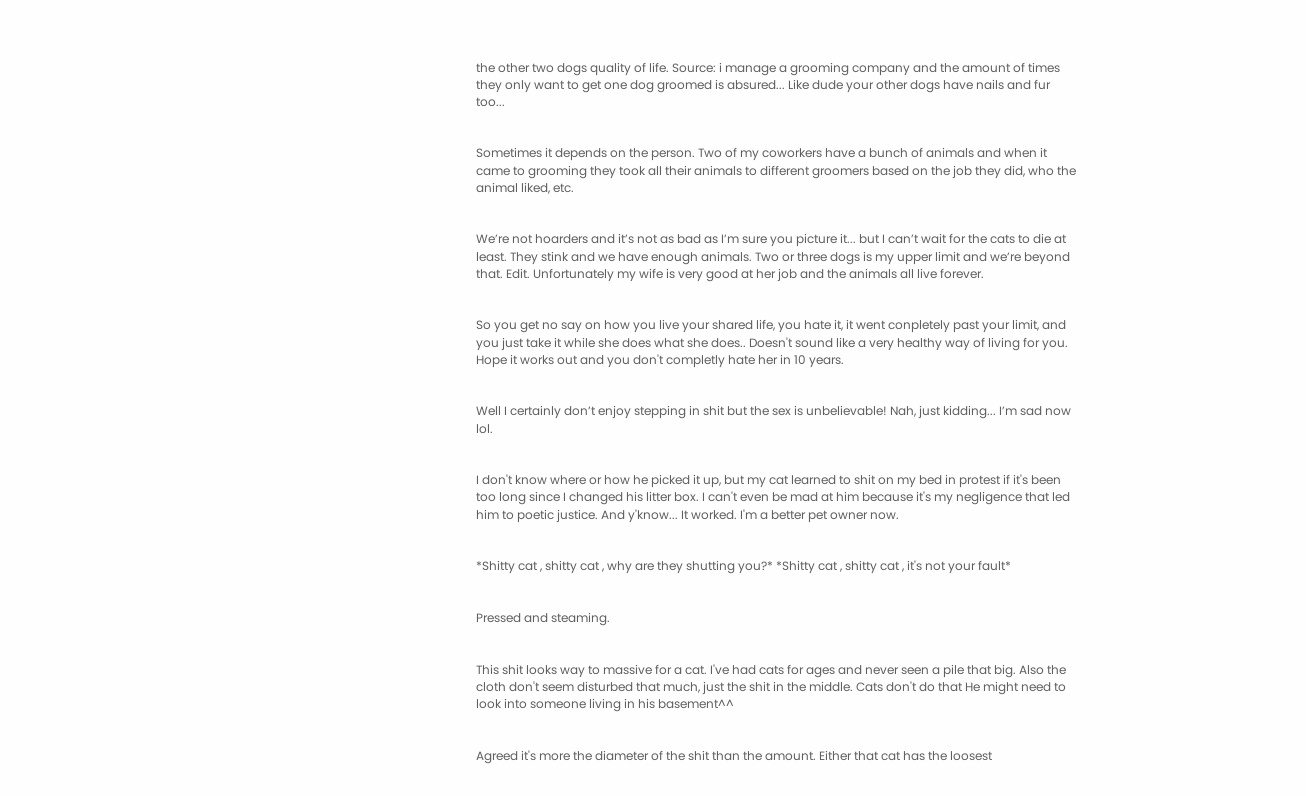the other two dogs quality of life. Source: i manage a grooming company and the amount of times they only want to get one dog groomed is absured... Like dude your other dogs have nails and fur too...


Sometimes it depends on the person. Two of my coworkers have a bunch of animals and when it came to grooming they took all their animals to different groomers based on the job they did, who the animal liked, etc.


We’re not hoarders and it’s not as bad as I’m sure you picture it... but I can’t wait for the cats to die at least. They stink and we have enough animals. Two or three dogs is my upper limit and we’re beyond that. Edit. Unfortunately my wife is very good at her job and the animals all live forever.


So you get no say on how you live your shared life, you hate it, it went conpletely past your limit, and you just take it while she does what she does.. Doesn't sound like a very healthy way of living for you. Hope it works out and you don't completly hate her in 10 years.


Well I certainly don’t enjoy stepping in shit but the sex is unbelievable! Nah, just kidding... I’m sad now lol.


I don't know where or how he picked it up, but my cat learned to shit on my bed in protest if it's been too long since I changed his litter box. I can't even be mad at him because it's my negligence that led him to poetic justice. And y'know... It worked. I'm a better pet owner now.


*Shitty cat , shitty cat , why are they shutting you?* *Shitty cat , shitty cat , it's not your fault*


Pressed and steaming.


This shit looks way to massive for a cat. I've had cats for ages and never seen a pile that big. Also the cloth don't seem disturbed that much, just the shit in the middle. Cats don't do that He might need to look into someone living in his basement^^


Agreed it's more the diameter of the shit than the amount. Either that cat has the loosest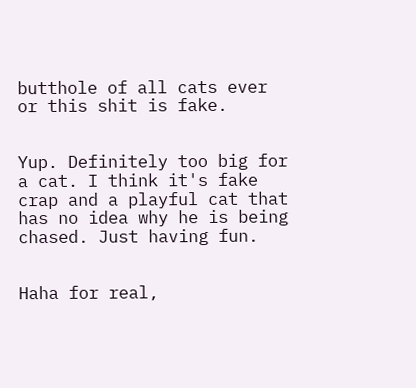butthole of all cats ever or this shit is fake.


Yup. Definitely too big for a cat. I think it's fake crap and a playful cat that has no idea why he is being chased. Just having fun.


Haha for real,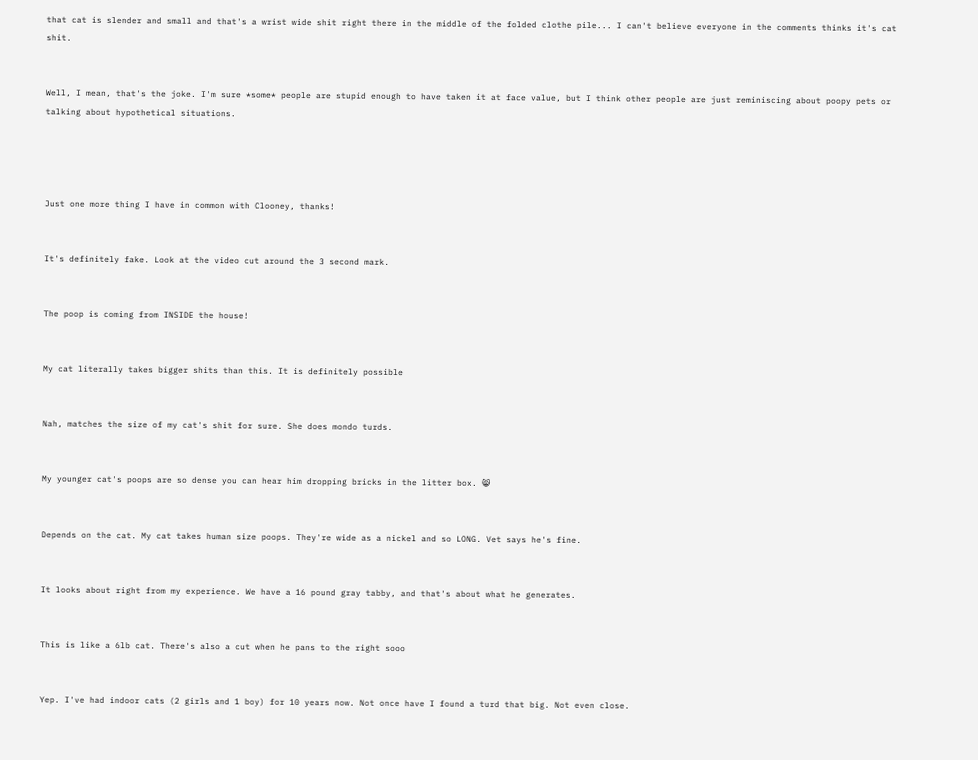that cat is slender and small and that's a wrist wide shit right there in the middle of the folded clothe pile... I can't believe everyone in the comments thinks it's cat shit.


Well, I mean, that's the joke. I'm sure *some* people are stupid enough to have taken it at face value, but I think other people are just reminiscing about poopy pets or talking about hypothetical situations.




Just one more thing I have in common with Clooney, thanks!


It's definitely fake. Look at the video cut around the 3 second mark.


The poop is coming from INSIDE the house!


My cat literally takes bigger shits than this. It is definitely possible


Nah, matches the size of my cat's shit for sure. She does mondo turds.


My younger cat's poops are so dense you can hear him dropping bricks in the litter box. 😸


Depends on the cat. My cat takes human size poops. They're wide as a nickel and so LONG. Vet says he's fine.


It looks about right from my experience. We have a 16 pound gray tabby, and that's about what he generates.


This is like a 6lb cat. There's also a cut when he pans to the right sooo


Yep. I've had indoor cats (2 girls and 1 boy) for 10 years now. Not once have I found a turd that big. Not even close.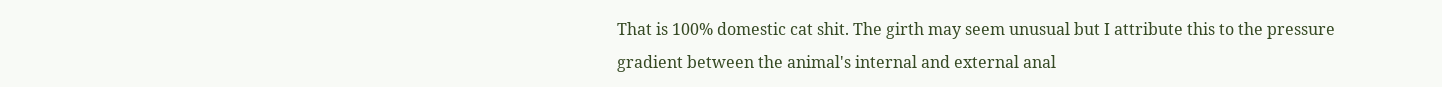That is 100% domestic cat shit. The girth may seem unusual but I attribute this to the pressure gradient between the animal's internal and external anal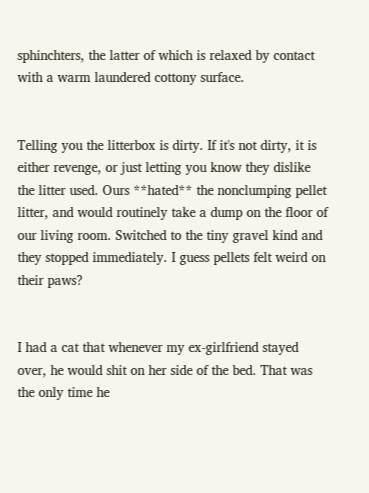sphinchters, the latter of which is relaxed by contact with a warm laundered cottony surface.


Telling you the litterbox is dirty. If it's not dirty, it is either revenge, or just letting you know they dislike the litter used. Ours **hated** the nonclumping pellet litter, and would routinely take a dump on the floor of our living room. Switched to the tiny gravel kind and they stopped immediately. I guess pellets felt weird on their paws?


I had a cat that whenever my ex-girlfriend stayed over, he would shit on her side of the bed. That was the only time he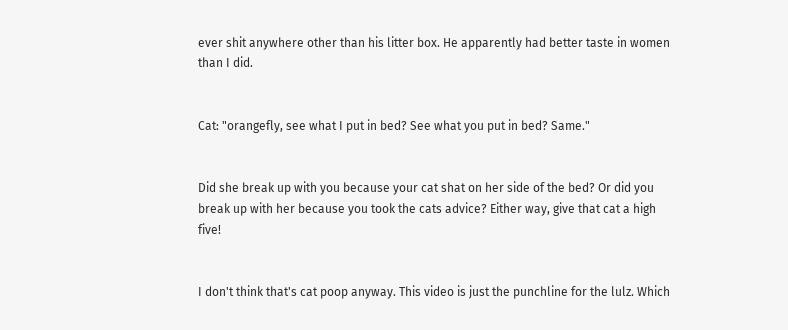ever shit anywhere other than his litter box. He apparently had better taste in women than I did.


Cat: "orangefly, see what I put in bed? See what you put in bed? Same."


Did she break up with you because your cat shat on her side of the bed? Or did you break up with her because you took the cats advice? Either way, give that cat a high five!


I don't think that's cat poop anyway. This video is just the punchline for the lulz. Which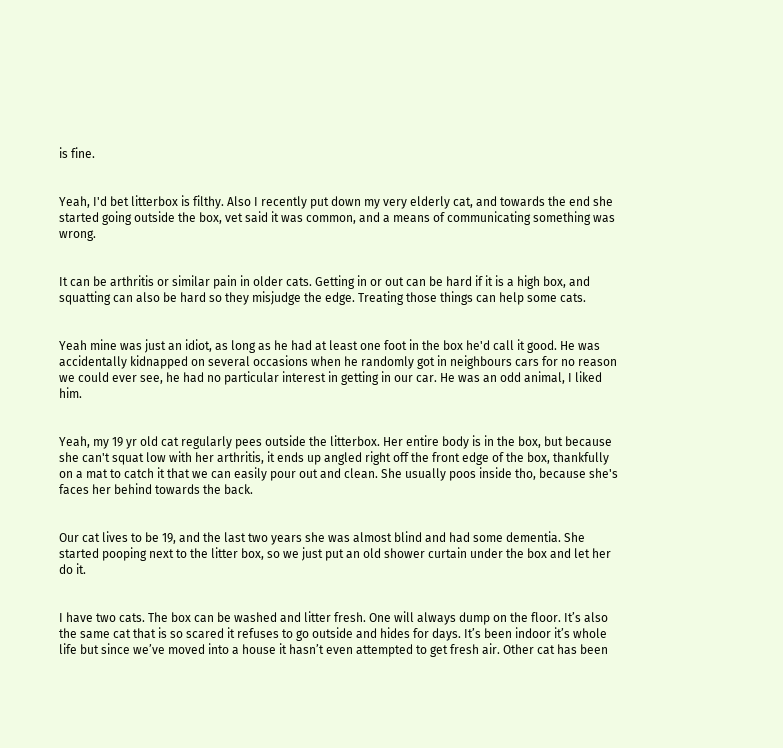is fine.


Yeah, I'd bet litterbox is filthy. Also I recently put down my very elderly cat, and towards the end she started going outside the box, vet said it was common, and a means of communicating something was wrong.


It can be arthritis or similar pain in older cats. Getting in or out can be hard if it is a high box, and squatting can also be hard so they misjudge the edge. Treating those things can help some cats.


Yeah mine was just an idiot, as long as he had at least one foot in the box he'd call it good. He was accidentally kidnapped on several occasions when he randomly got in neighbours cars for no reason we could ever see, he had no particular interest in getting in our car. He was an odd animal, I liked him.


Yeah, my 19 yr old cat regularly pees outside the litterbox. Her entire body is in the box, but because she can't squat low with her arthritis, it ends up angled right off the front edge of the box, thankfully on a mat to catch it that we can easily pour out and clean. She usually poos inside tho, because she's faces her behind towards the back.


Our cat lives to be 19, and the last two years she was almost blind and had some dementia. She started pooping next to the litter box, so we just put an old shower curtain under the box and let her do it.


I have two cats. The box can be washed and litter fresh. One will always dump on the floor. It’s also the same cat that is so scared it refuses to go outside and hides for days. It’s been indoor it’s whole life but since we’ve moved into a house it hasn’t even attempted to get fresh air. Other cat has been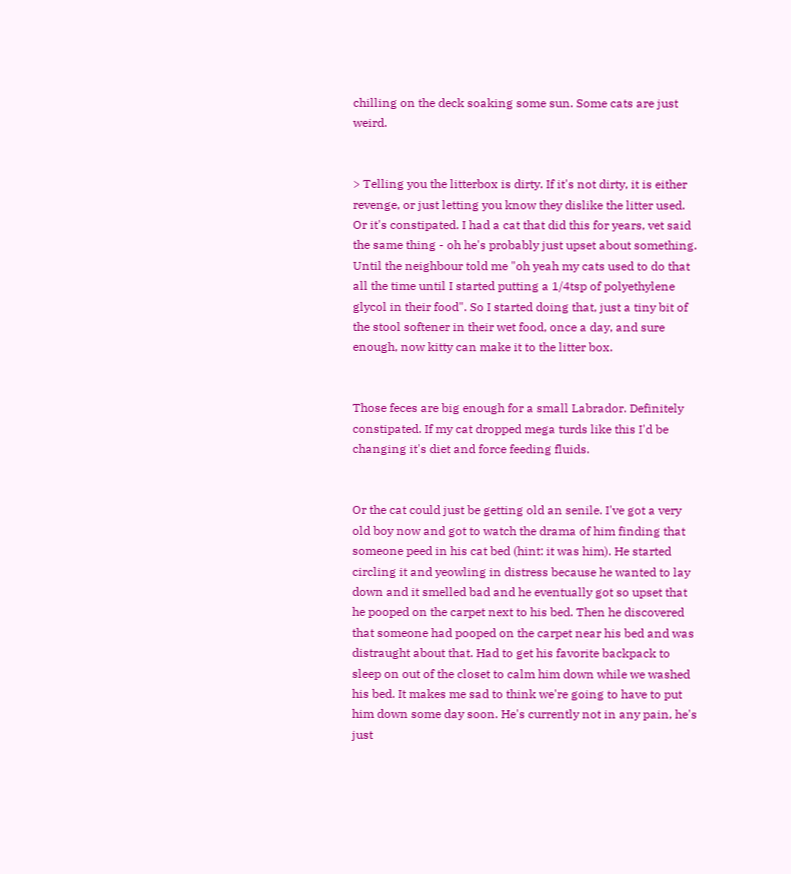chilling on the deck soaking some sun. Some cats are just weird.


> Telling you the litterbox is dirty. If it's not dirty, it is either revenge, or just letting you know they dislike the litter used. Or it's constipated. I had a cat that did this for years, vet said the same thing - oh he's probably just upset about something. Until the neighbour told me "oh yeah my cats used to do that all the time until I started putting a 1/4tsp of polyethylene glycol in their food". So I started doing that, just a tiny bit of the stool softener in their wet food, once a day, and sure enough, now kitty can make it to the litter box.


Those feces are big enough for a small Labrador. Definitely constipated. If my cat dropped mega turds like this I'd be changing it's diet and force feeding fluids.


Or the cat could just be getting old an senile. I've got a very old boy now and got to watch the drama of him finding that someone peed in his cat bed (hint: it was him). He started circling it and yeowling in distress because he wanted to lay down and it smelled bad and he eventually got so upset that he pooped on the carpet next to his bed. Then he discovered that someone had pooped on the carpet near his bed and was distraught about that. Had to get his favorite backpack to sleep on out of the closet to calm him down while we washed his bed. It makes me sad to think we're going to have to put him down some day soon. He's currently not in any pain, he's just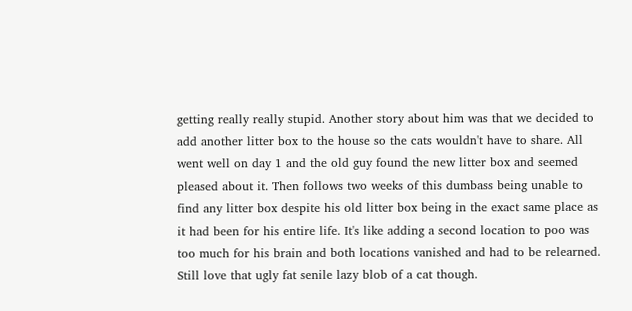getting really really stupid. Another story about him was that we decided to add another litter box to the house so the cats wouldn't have to share. All went well on day 1 and the old guy found the new litter box and seemed pleased about it. Then follows two weeks of this dumbass being unable to find any litter box despite his old litter box being in the exact same place as it had been for his entire life. It's like adding a second location to poo was too much for his brain and both locations vanished and had to be relearned. Still love that ugly fat senile lazy blob of a cat though.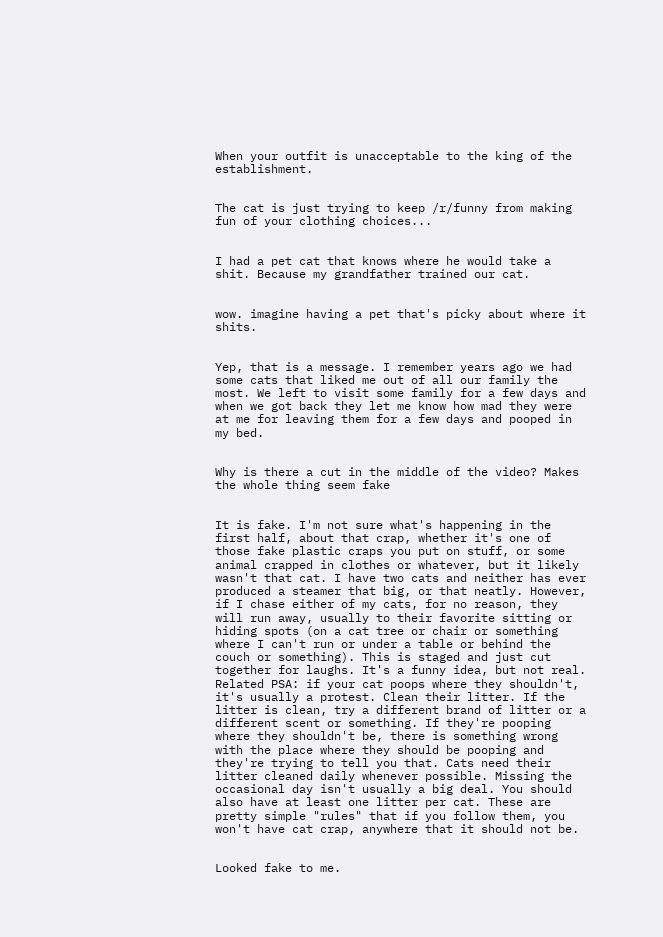When your outfit is unacceptable to the king of the establishment.


The cat is just trying to keep /r/funny from making fun of your clothing choices...


I had a pet cat that knows where he would take a shit. Because my grandfather trained our cat.


wow. imagine having a pet that's picky about where it shits.


Yep, that is a message. I remember years ago we had some cats that liked me out of all our family the most. We left to visit some family for a few days and when we got back they let me know how mad they were at me for leaving them for a few days and pooped in my bed.


Why is there a cut in the middle of the video? Makes the whole thing seem fake


It is fake. I'm not sure what's happening in the first half, about that crap, whether it's one of those fake plastic craps you put on stuff, or some animal crapped in clothes or whatever, but it likely wasn't that cat. I have two cats and neither has ever produced a steamer that big, or that neatly. However, if I chase either of my cats, for no reason, they will run away, usually to their favorite sitting or hiding spots (on a cat tree or chair or something where I can't run or under a table or behind the couch or something). This is staged and just cut together for laughs. It's a funny idea, but not real. Related PSA: if your cat poops where they shouldn't, it's usually a protest. Clean their litter. If the litter is clean, try a different brand of litter or a different scent or something. If they're pooping where they shouldn't be, there is something wrong with the place where they should be pooping and they're trying to tell you that. Cats need their litter cleaned daily whenever possible. Missing the occasional day isn't usually a big deal. You should also have at least one litter per cat. These are pretty simple "rules" that if you follow them, you won't have cat crap, anywhere that it should not be.


Looked fake to me.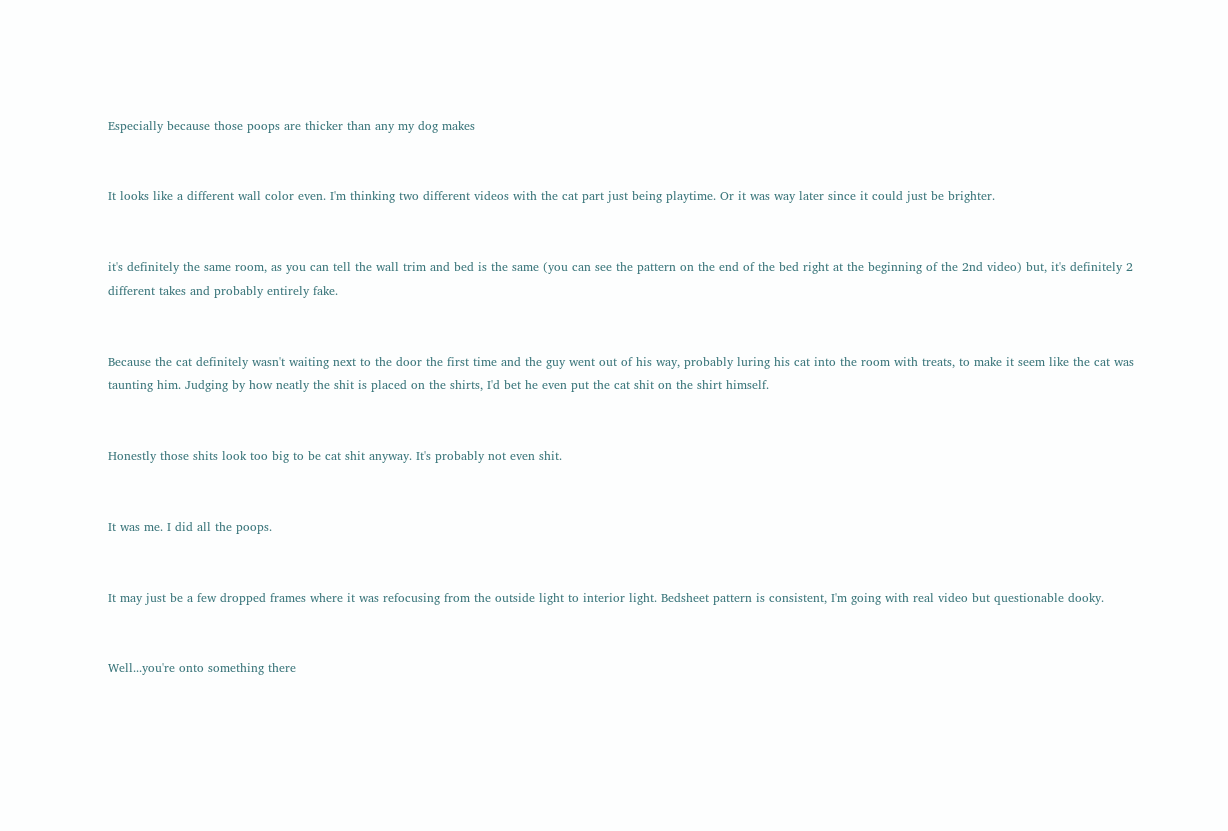Especially because those poops are thicker than any my dog makes


It looks like a different wall color even. I'm thinking two different videos with the cat part just being playtime. Or it was way later since it could just be brighter.


it's definitely the same room, as you can tell the wall trim and bed is the same (you can see the pattern on the end of the bed right at the beginning of the 2nd video) but, it's definitely 2 different takes and probably entirely fake.


Because the cat definitely wasn't waiting next to the door the first time and the guy went out of his way, probably luring his cat into the room with treats, to make it seem like the cat was taunting him. Judging by how neatly the shit is placed on the shirts, I'd bet he even put the cat shit on the shirt himself.


Honestly those shits look too big to be cat shit anyway. It's probably not even shit.


It was me. I did all the poops.


It may just be a few dropped frames where it was refocusing from the outside light to interior light. Bedsheet pattern is consistent, I'm going with real video but questionable dooky.


Well...you're onto something there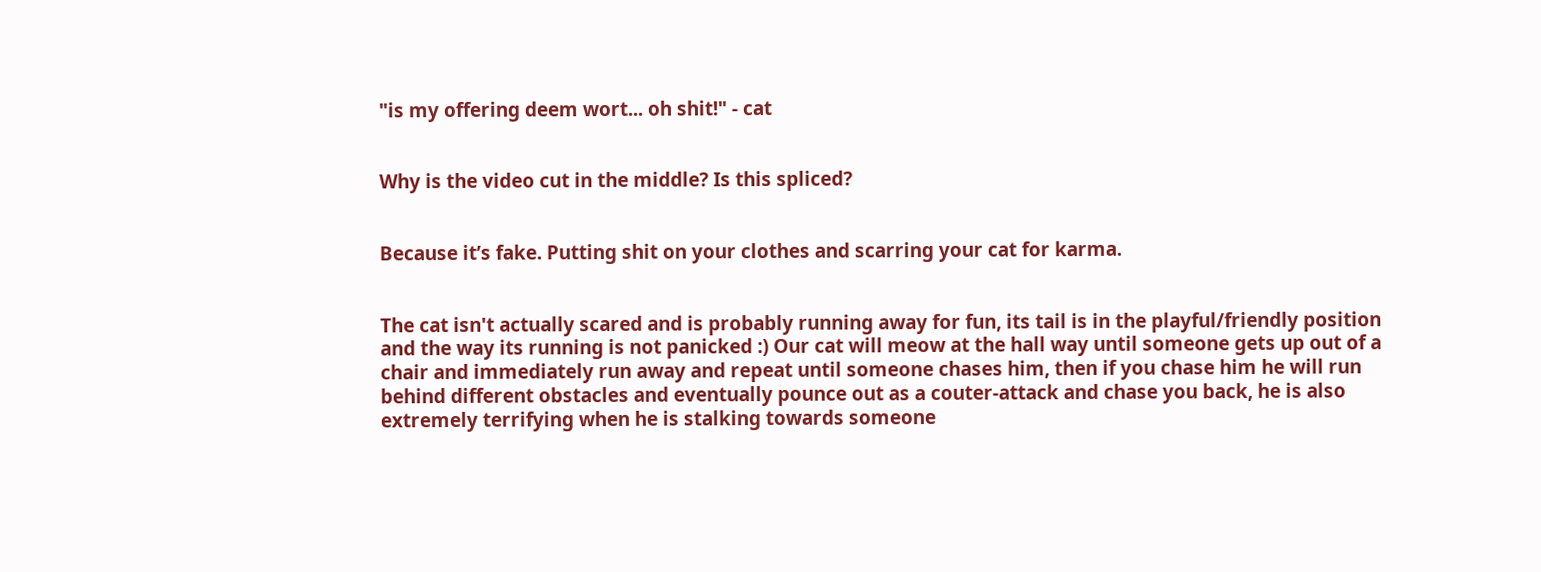"is my offering deem wort... oh shit!" - cat


Why is the video cut in the middle? Is this spliced?


Because it’s fake. Putting shit on your clothes and scarring your cat for karma.


The cat isn't actually scared and is probably running away for fun, its tail is in the playful/friendly position and the way its running is not panicked :) Our cat will meow at the hall way until someone gets up out of a chair and immediately run away and repeat until someone chases him, then if you chase him he will run behind different obstacles and eventually pounce out as a couter-attack and chase you back, he is also extremely terrifying when he is stalking towards someone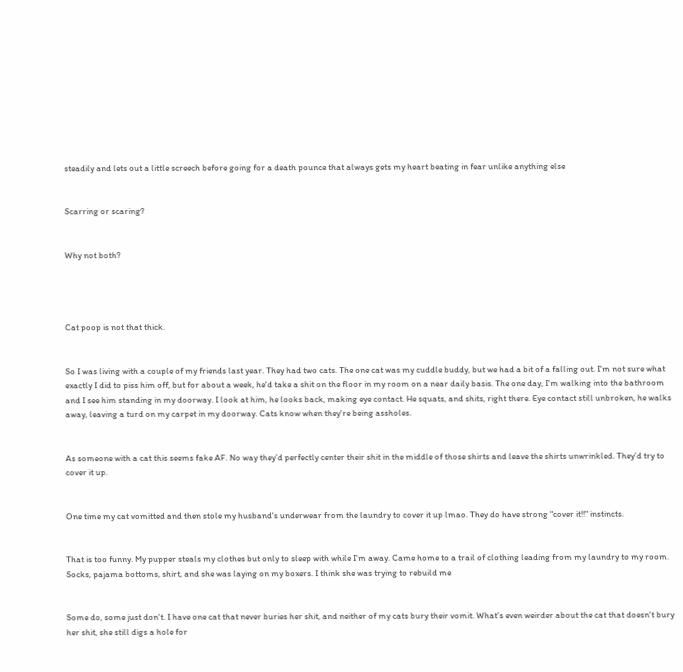steadily and lets out a little screech before going for a death pounce that always gets my heart beating in fear unlike anything else


Scarring or scaring?


Why not both?




Cat poop is not that thick.


So I was living with a couple of my friends last year. They had two cats. The one cat was my cuddle buddy, but we had a bit of a falling out. I'm not sure what exactly I did to piss him off, but for about a week, he'd take a shit on the floor in my room on a near daily basis. The one day, I'm walking into the bathroom and I see him standing in my doorway. I look at him, he looks back, making eye contact. He squats, and shits, right there. Eye contact still unbroken, he walks away, leaving a turd on my carpet in my doorway. Cats know when they're being assholes.


As someone with a cat this seems fake AF. No way they’d perfectly center their shit in the middle of those shirts and leave the shirts unwrinkled. They’d try to cover it up.


One time my cat vomitted and then stole my husband's underwear from the laundry to cover it up lmao. They do have strong "cover it!!" instincts.


That is too funny. My pupper steals my clothes but only to sleep with while I'm away. Came home to a trail of clothing leading from my laundry to my room. Socks, pajama bottoms, shirt, and she was laying on my boxers. I think she was trying to rebuild me


Some do, some just don't. I have one cat that never buries her shit, and neither of my cats bury their vomit. What's even weirder about the cat that doesn't bury her shit, she still digs a hole for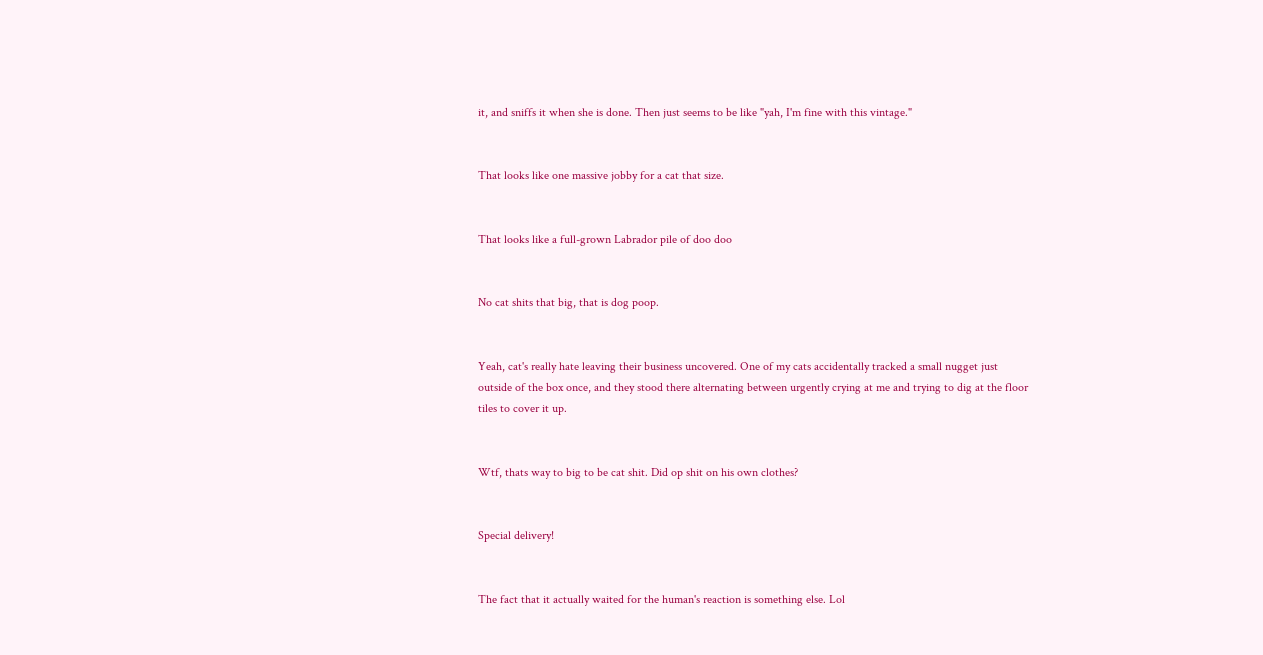it, and sniffs it when she is done. Then just seems to be like "yah, I'm fine with this vintage."


That looks like one massive jobby for a cat that size.


That looks like a full-grown Labrador pile of doo doo


No cat shits that big, that is dog poop.


Yeah, cat's really hate leaving their business uncovered. One of my cats accidentally tracked a small nugget just outside of the box once, and they stood there alternating between urgently crying at me and trying to dig at the floor tiles to cover it up.


Wtf, thats way to big to be cat shit. Did op shit on his own clothes?


Special delivery!


The fact that it actually waited for the human's reaction is something else. Lol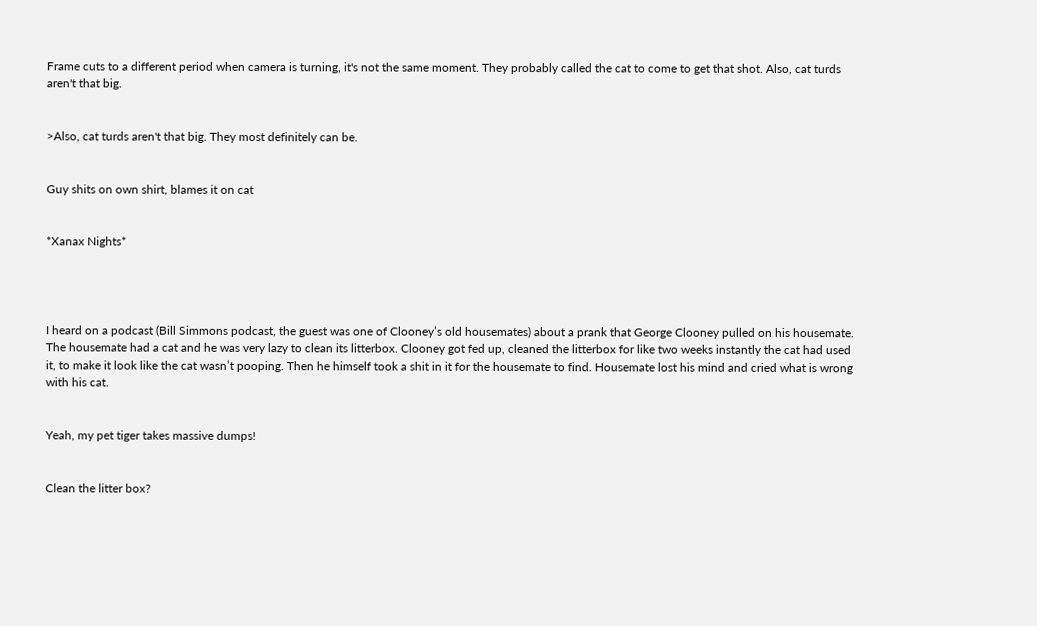Frame cuts to a different period when camera is turning, it's not the same moment. They probably called the cat to come to get that shot. Also, cat turds aren't that big.


>Also, cat turds aren't that big. They most definitely can be.


Guy shits on own shirt, blames it on cat


*Xanax Nights*




I heard on a podcast (Bill Simmons podcast, the guest was one of Clooney’s old housemates) about a prank that George Clooney pulled on his housemate. The housemate had a cat and he was very lazy to clean its litterbox. Clooney got fed up, cleaned the litterbox for like two weeks instantly the cat had used it, to make it look like the cat wasn’t pooping. Then he himself took a shit in it for the housemate to find. Housemate lost his mind and cried what is wrong with his cat.


Yeah, my pet tiger takes massive dumps!


Clean the litter box?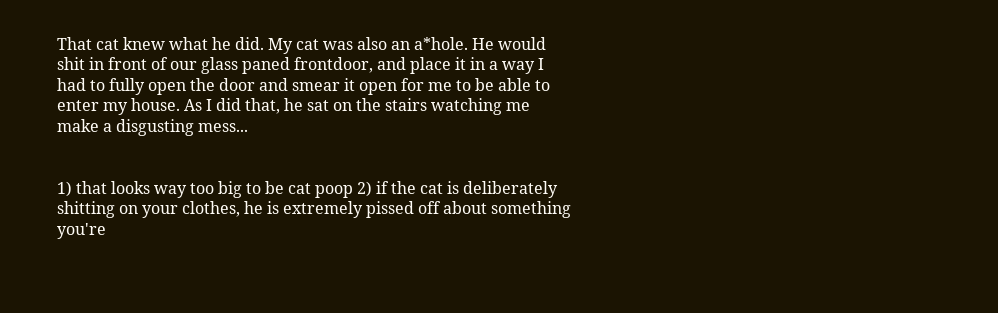That cat knew what he did. My cat was also an a*hole. He would shit in front of our glass paned frontdoor, and place it in a way I had to fully open the door and smear it open for me to be able to enter my house. As I did that, he sat on the stairs watching me make a disgusting mess...


1) that looks way too big to be cat poop 2) if the cat is deliberately shitting on your clothes, he is extremely pissed off about something you're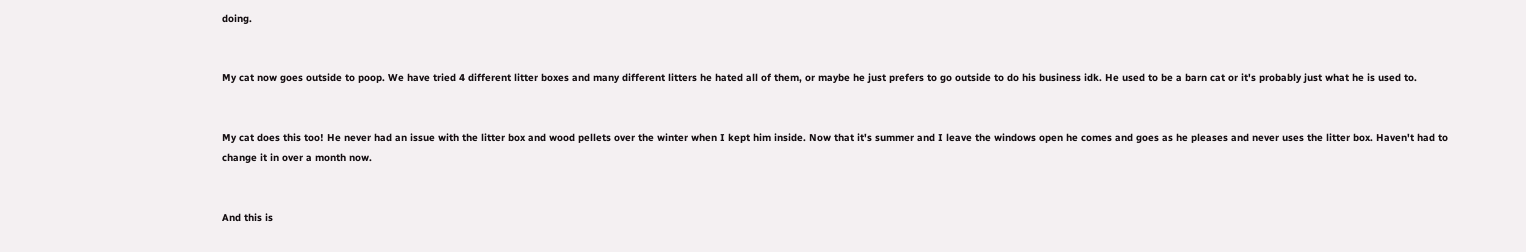doing.


My cat now goes outside to poop. We have tried 4 different litter boxes and many different litters he hated all of them, or maybe he just prefers to go outside to do his business idk. He used to be a barn cat or it's probably just what he is used to.


My cat does this too! He never had an issue with the litter box and wood pellets over the winter when I kept him inside. Now that it's summer and I leave the windows open he comes and goes as he pleases and never uses the litter box. Haven't had to change it in over a month now.


And this is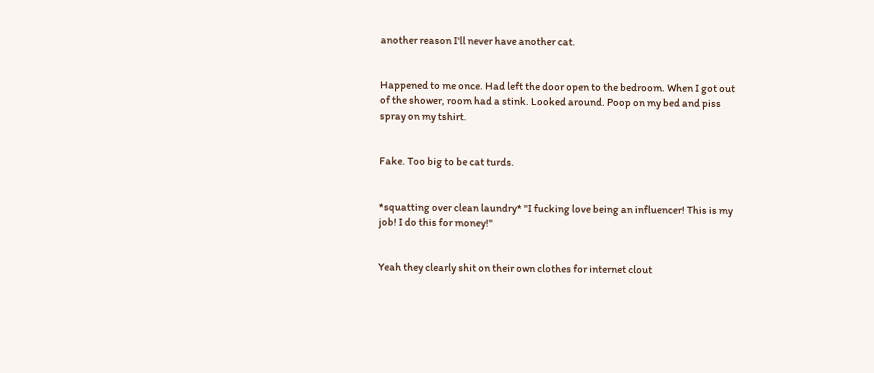another reason I'll never have another cat.


Happened to me once. Had left the door open to the bedroom. When I got out of the shower, room had a stink. Looked around. Poop on my bed and piss spray on my tshirt.


Fake. Too big to be cat turds.


*squatting over clean laundry* "I fucking love being an influencer! This is my job! I do this for money!"


Yeah they clearly shit on their own clothes for internet clout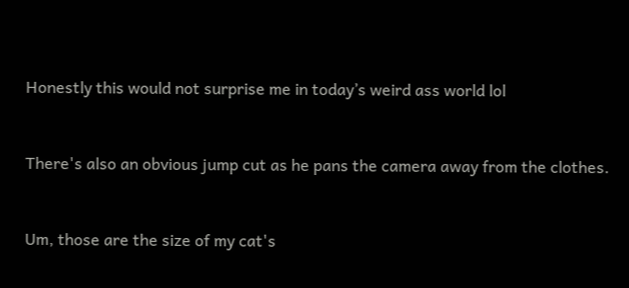Honestly this would not surprise me in today’s weird ass world lol


There's also an obvious jump cut as he pans the camera away from the clothes.


Um, those are the size of my cat's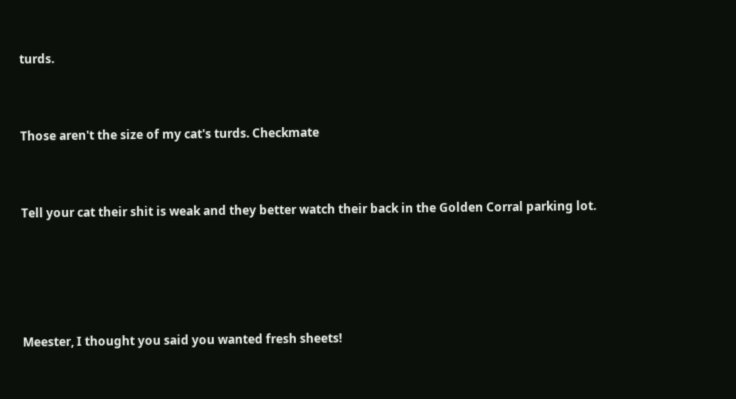turds.


Those aren't the size of my cat's turds. Checkmate


Tell your cat their shit is weak and they better watch their back in the Golden Corral parking lot.




Meester, I thought you said you wanted fresh sheets!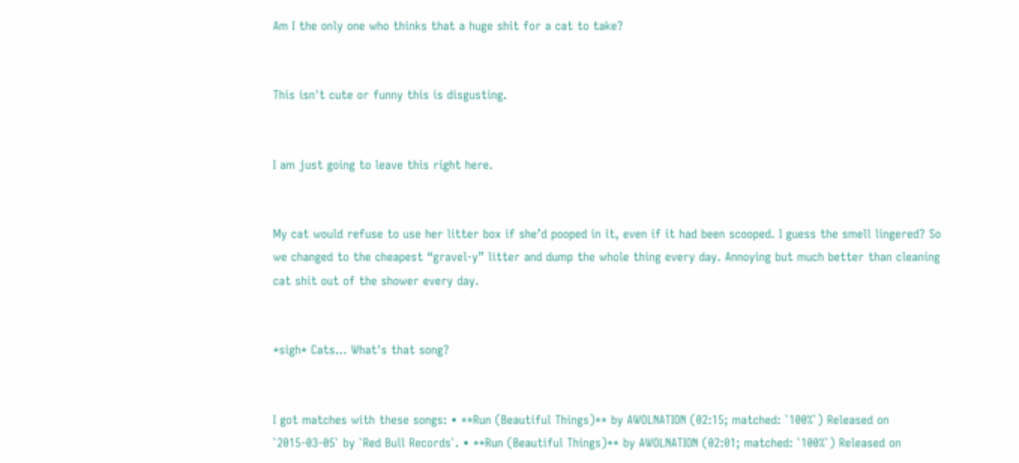Am I the only one who thinks that a huge shit for a cat to take?


This isn't cute or funny this is disgusting.


I am just going to leave this right here.


My cat would refuse to use her litter box if she’d pooped in it, even if it had been scooped. I guess the smell lingered? So we changed to the cheapest “gravel-y” litter and dump the whole thing every day. Annoying but much better than cleaning cat shit out of the shower every day.


*sigh* Cats... What's that song?


I got matches with these songs: • **Run (Beautiful Things)** by AWOLNATION (02:15; matched: `100%`) Released on `2015-03-05` by `Red Bull Records`. • **Run (Beautiful Things)** by AWOLNATION (02:01; matched: `100%`) Released on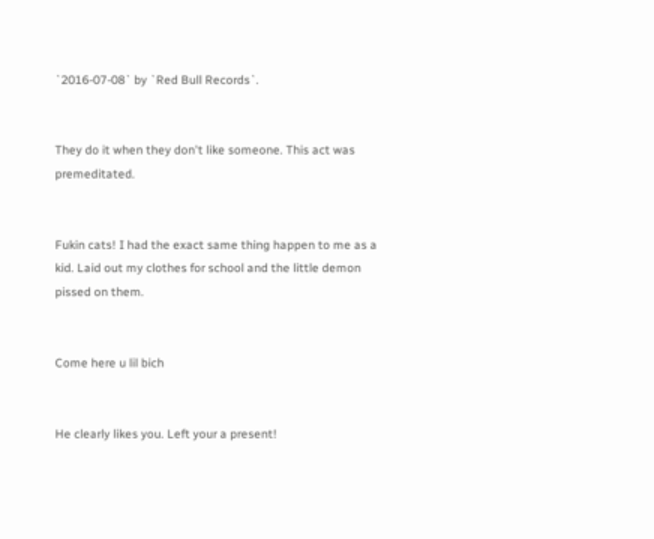`2016-07-08` by `Red Bull Records`.


They do it when they don't like someone. This act was premeditated.


Fukin cats! I had the exact same thing happen to me as a kid. Laid out my clothes for school and the little demon pissed on them.


Come here u lil bich


He clearly likes you. Left your a present!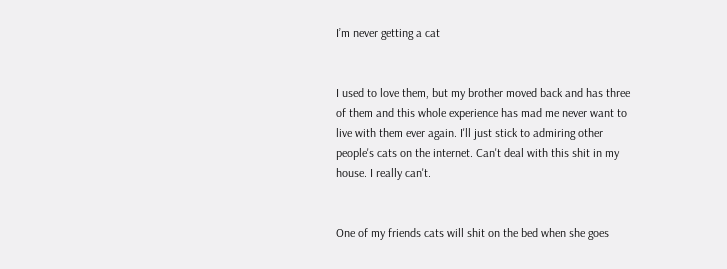I’m never getting a cat


I used to love them, but my brother moved back and has three of them and this whole experience has mad me never want to live with them ever again. I'll just stick to admiring other people's cats on the internet. Can't deal with this shit in my house. I really can't.


One of my friends cats will shit on the bed when she goes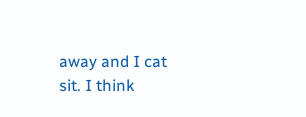away and I cat sit. I think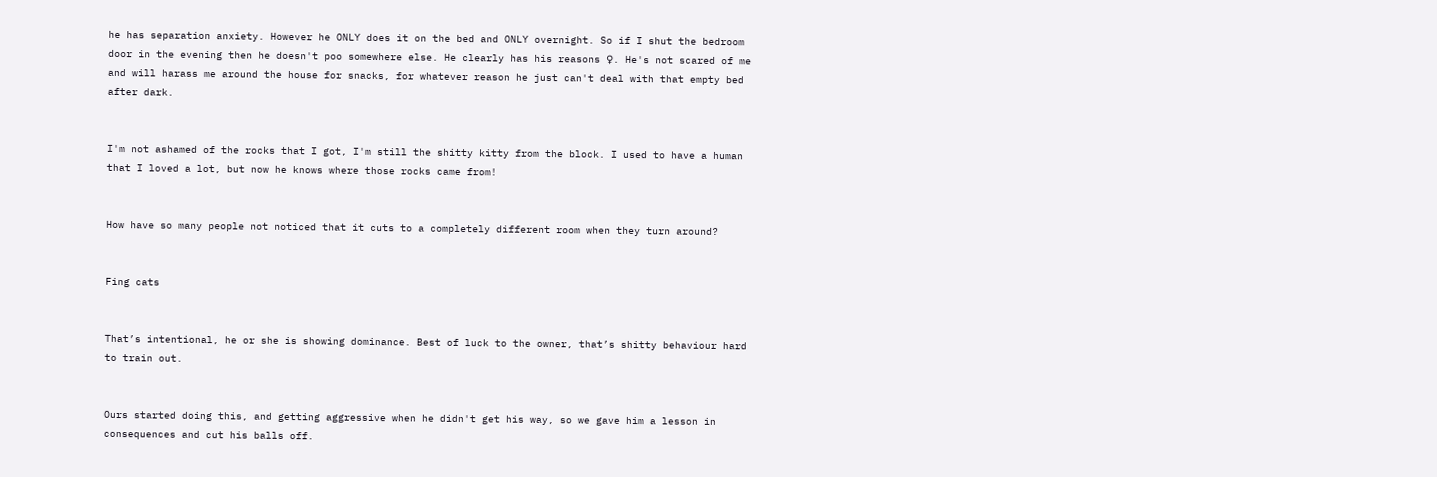he has separation anxiety. However he ONLY does it on the bed and ONLY overnight. So if I shut the bedroom door in the evening then he doesn't poo somewhere else. He clearly has his reasons ♀. He's not scared of me and will harass me around the house for snacks, for whatever reason he just can't deal with that empty bed after dark.


I'm not ashamed of the rocks that I got, I'm still the shitty kitty from the block. I used to have a human that I loved a lot, but now he knows where those rocks came from!


How have so many people not noticed that it cuts to a completely different room when they turn around?


Fing cats


That’s intentional, he or she is showing dominance. Best of luck to the owner, that’s shitty behaviour hard to train out.


Ours started doing this, and getting aggressive when he didn't get his way, so we gave him a lesson in consequences and cut his balls off.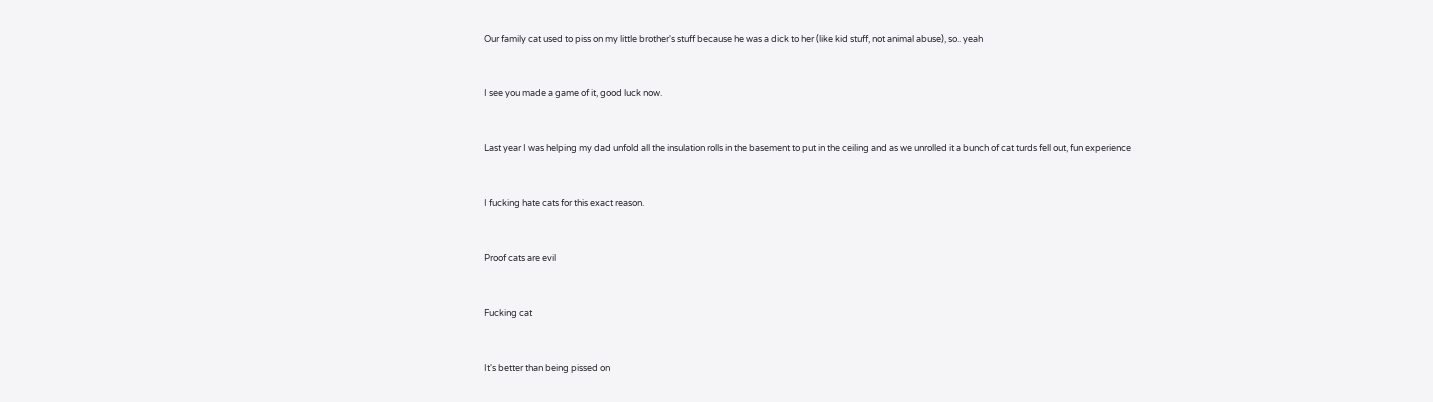Our family cat used to piss on my little brother's stuff because he was a dick to her (like kid stuff, not animal abuse), so.. yeah


I see you made a game of it, good luck now.


Last year I was helping my dad unfold all the insulation rolls in the basement to put in the ceiling and as we unrolled it a bunch of cat turds fell out, fun experience


I fucking hate cats for this exact reason.


Proof cats are evil


Fucking cat


It's better than being pissed on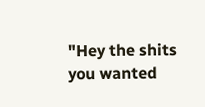"Hey the shits you wanted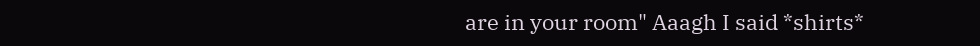are in your room" Aaagh I said *shirts*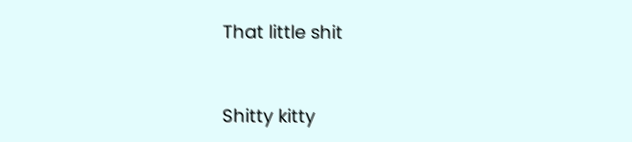That little shit


Shitty kitty